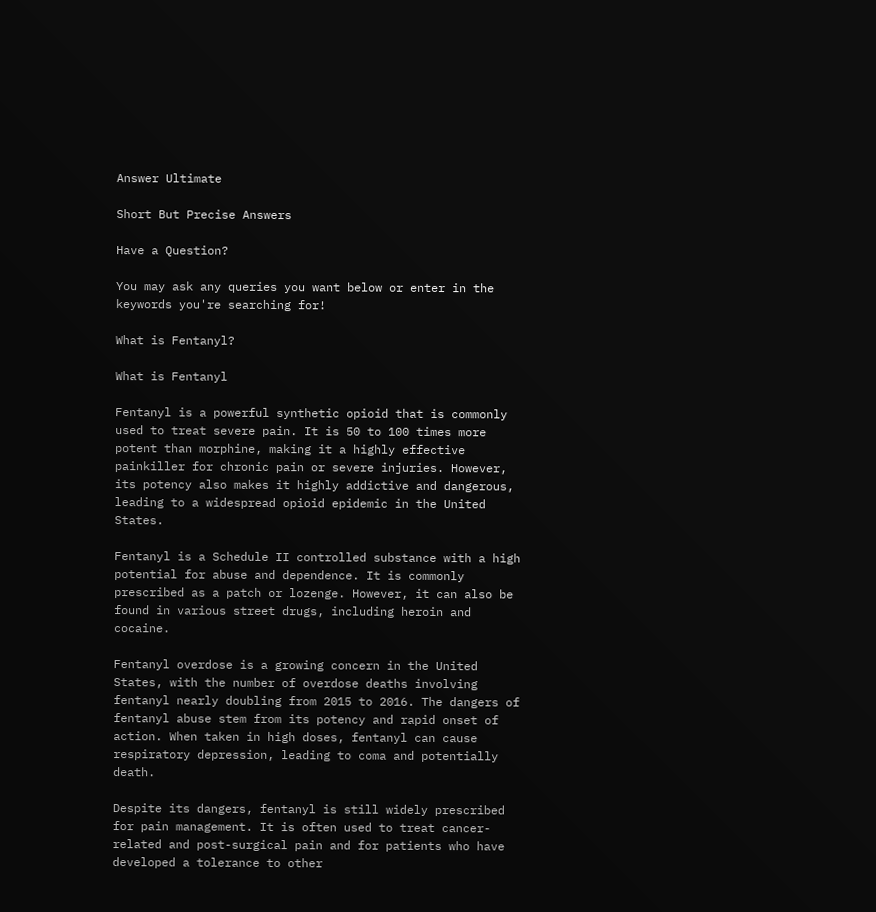Answer Ultimate

Short But Precise Answers

Have a Question?

You may ask any queries you want below or enter in the keywords you're searching for!

What is Fentanyl?

What is Fentanyl

Fentanyl is a powerful synthetic opioid that is commonly used to treat severe pain. It is 50 to 100 times more potent than morphine, making it a highly effective painkiller for chronic pain or severe injuries. However, its potency also makes it highly addictive and dangerous, leading to a widespread opioid epidemic in the United States.

Fentanyl is a Schedule II controlled substance with a high potential for abuse and dependence. It is commonly prescribed as a patch or lozenge. However, it can also be found in various street drugs, including heroin and cocaine.

Fentanyl overdose is a growing concern in the United States, with the number of overdose deaths involving fentanyl nearly doubling from 2015 to 2016. The dangers of fentanyl abuse stem from its potency and rapid onset of action. When taken in high doses, fentanyl can cause respiratory depression, leading to coma and potentially death.

Despite its dangers, fentanyl is still widely prescribed for pain management. It is often used to treat cancer-related and post-surgical pain and for patients who have developed a tolerance to other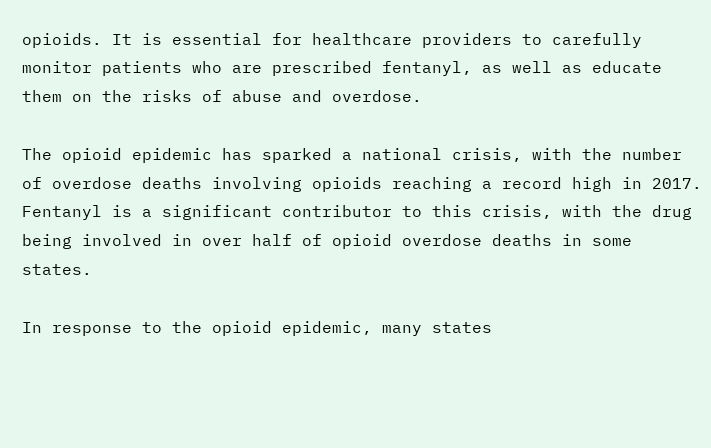opioids. It is essential for healthcare providers to carefully monitor patients who are prescribed fentanyl, as well as educate them on the risks of abuse and overdose.

The opioid epidemic has sparked a national crisis, with the number of overdose deaths involving opioids reaching a record high in 2017. Fentanyl is a significant contributor to this crisis, with the drug being involved in over half of opioid overdose deaths in some states.

In response to the opioid epidemic, many states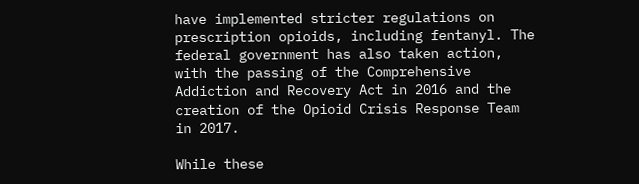have implemented stricter regulations on prescription opioids, including fentanyl. The federal government has also taken action, with the passing of the Comprehensive Addiction and Recovery Act in 2016 and the creation of the Opioid Crisis Response Team in 2017.

While these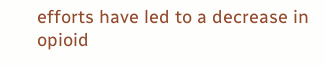efforts have led to a decrease in opioid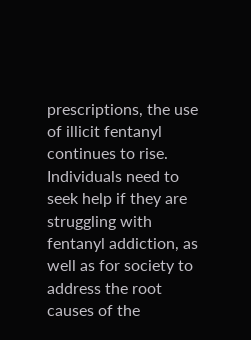prescriptions, the use of illicit fentanyl continues to rise. Individuals need to seek help if they are struggling with fentanyl addiction, as well as for society to address the root causes of the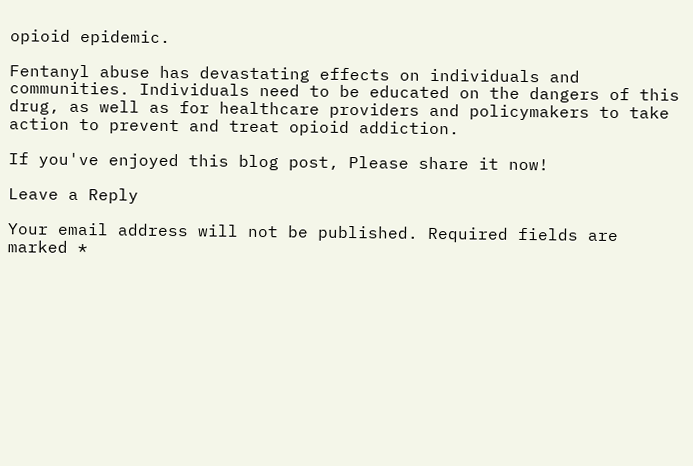opioid epidemic.

Fentanyl abuse has devastating effects on individuals and communities. Individuals need to be educated on the dangers of this drug, as well as for healthcare providers and policymakers to take action to prevent and treat opioid addiction.

If you've enjoyed this blog post, Please share it now!

Leave a Reply

Your email address will not be published. Required fields are marked *